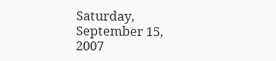Saturday, September 15, 2007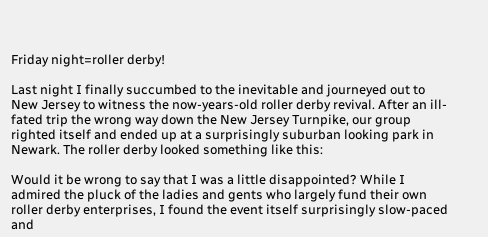Friday night=roller derby!

Last night I finally succumbed to the inevitable and journeyed out to New Jersey to witness the now-years-old roller derby revival. After an ill-fated trip the wrong way down the New Jersey Turnpike, our group righted itself and ended up at a surprisingly suburban looking park in Newark. The roller derby looked something like this:

Would it be wrong to say that I was a little disappointed? While I admired the pluck of the ladies and gents who largely fund their own roller derby enterprises, I found the event itself surprisingly slow-paced and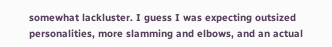somewhat lackluster. I guess I was expecting outsized personalities, more slamming and elbows, and an actual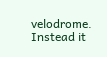velodrome. Instead it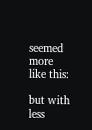seemed more like this:

but with less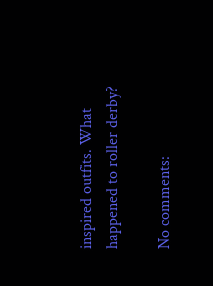inspired outfits. What happened to roller derby?

No comments: